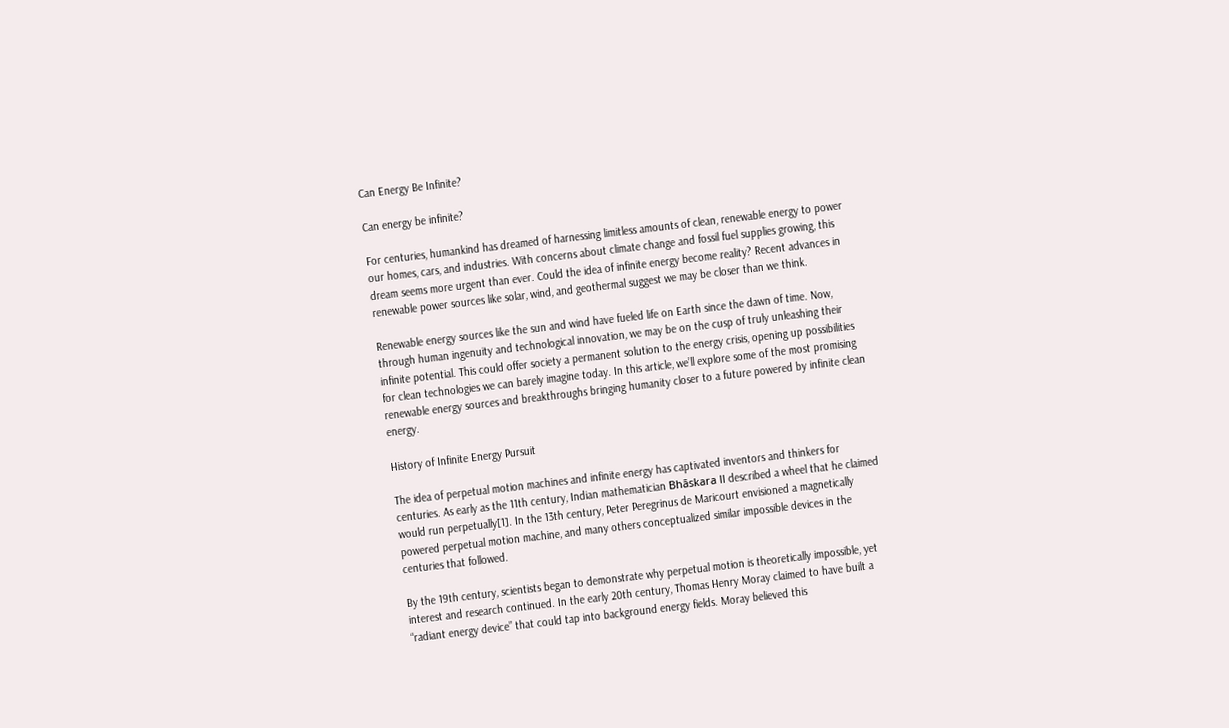Can Energy Be Infinite?

Can energy be infinite?

For centuries, humankind has dreamed of harnessing limitless amounts of clean, renewable energy to power our homes, cars, and industries. With concerns about climate change and fossil fuel supplies growing, this dream seems more urgent than ever. Could the idea of infinite energy become reality? Recent advances in renewable power sources like solar, wind, and geothermal suggest we may be closer than we think.

Renewable energy sources like the sun and wind have fueled life on Earth since the dawn of time. Now, through human ingenuity and technological innovation, we may be on the cusp of truly unleashing their infinite potential. This could offer society a permanent solution to the energy crisis, opening up possibilities for clean technologies we can barely imagine today. In this article, we’ll explore some of the most promising renewable energy sources and breakthroughs bringing humanity closer to a future powered by infinite clean energy.

History of Infinite Energy Pursuit

The idea of perpetual motion machines and infinite energy has captivated inventors and thinkers for centuries. As early as the 11th century, Indian mathematician Bhāskara II described a wheel that he claimed would run perpetually[1]. In the 13th century, Peter Peregrinus de Maricourt envisioned a magnetically powered perpetual motion machine, and many others conceptualized similar impossible devices in the centuries that followed.

By the 19th century, scientists began to demonstrate why perpetual motion is theoretically impossible, yet interest and research continued. In the early 20th century, Thomas Henry Moray claimed to have built a “radiant energy device” that could tap into background energy fields. Moray believed this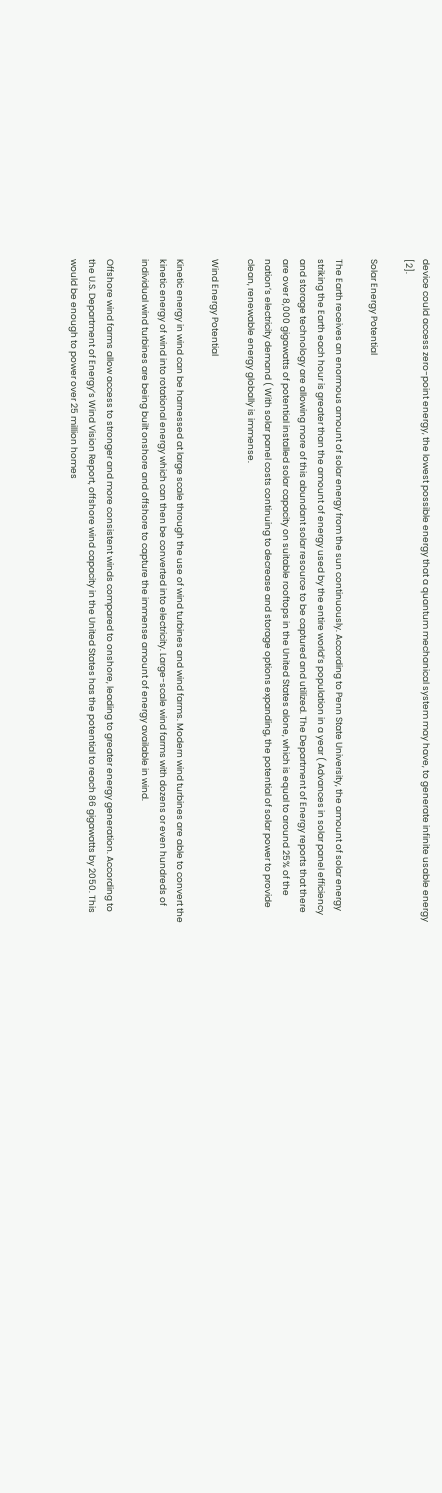device could access zero-point energy, the lowest possible energy that a quantum mechanical system may have, to generate infinite usable energy [2].

Solar Energy Potential

The Earth receives an enormous amount of solar energy from the sun continuously. According to Penn State University, the amount of solar energy striking the Earth each hour is greater than the amount of energy used by the entire world’s population in a year ( Advances in solar panel efficiency and storage technology are allowing more of this abundant solar resource to be captured and utilized. The Department of Energy reports that there are over 8,000 gigawatts of potential installed solar capacity on suitable rooftops in the United States alone, which is equal to around 25% of the nation’s electricity demand ( With solar panel costs continuing to decrease and storage options expanding, the potential of solar power to provide clean, renewable energy globally is immense.

Wind Energy Potential

Kinetic energy in wind can be harnessed at large scale through the use of wind turbines and wind farms. Modern wind turbines are able to convert the kinetic energy of wind into rotational energy which can then be converted into electricity. Large-scale wind farms with dozens or even hundreds of individual wind turbines are being built onshore and offshore to capture the immense amount of energy available in wind.

Offshore wind farms allow access to stronger and more consistent winds compared to onshore, leading to greater energy generation. According to the U.S. Department of Energy’s Wind Vision Report, offshore wind capacity in the United States has the potential to reach 86 gigawatts by 2050. This would be enough to power over 25 million homes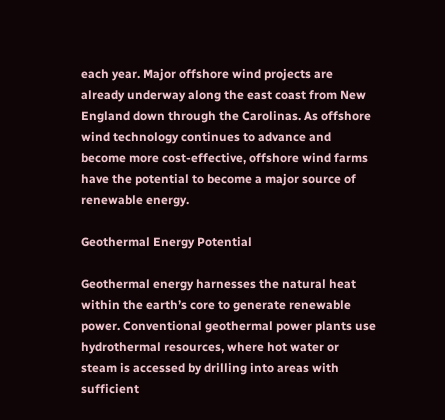each year. Major offshore wind projects are already underway along the east coast from New England down through the Carolinas. As offshore wind technology continues to advance and become more cost-effective, offshore wind farms have the potential to become a major source of renewable energy.

Geothermal Energy Potential

Geothermal energy harnesses the natural heat within the earth’s core to generate renewable power. Conventional geothermal power plants use hydrothermal resources, where hot water or steam is accessed by drilling into areas with sufficient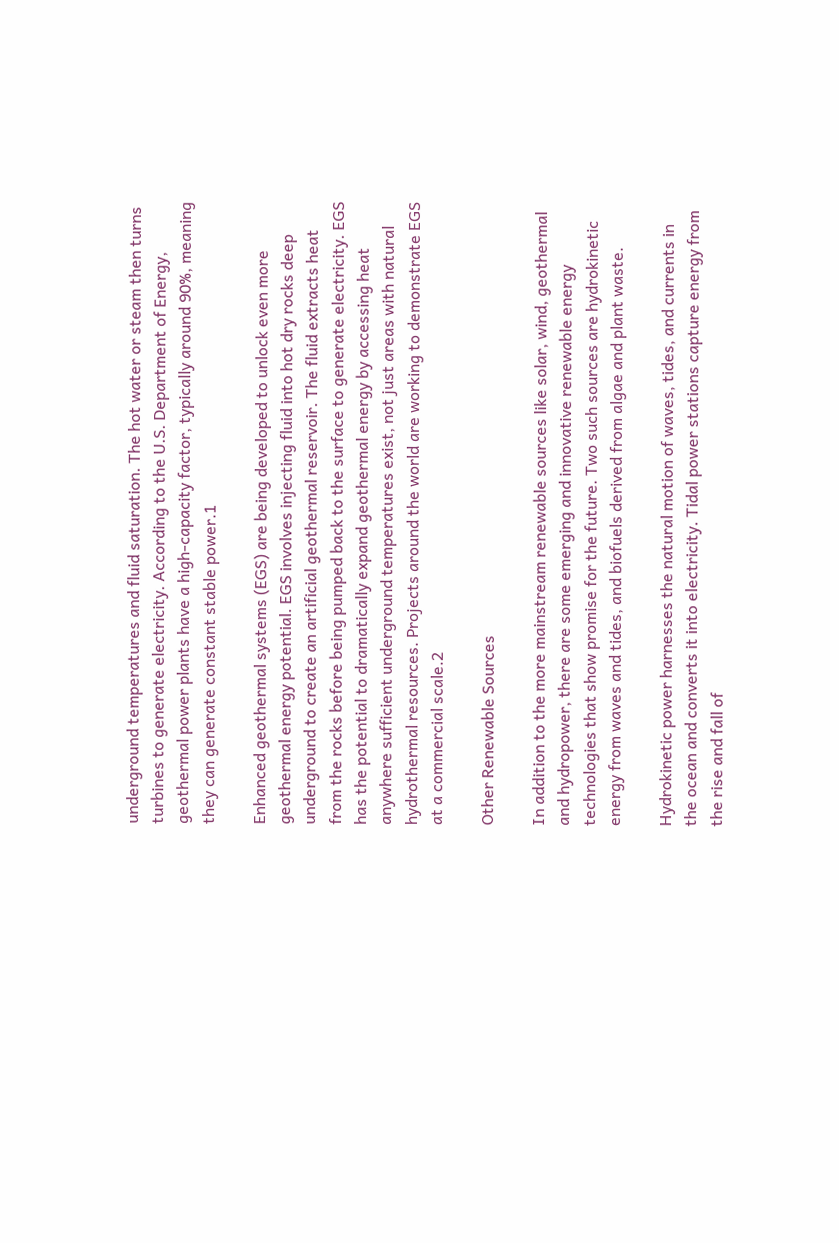underground temperatures and fluid saturation. The hot water or steam then turns turbines to generate electricity. According to the U.S. Department of Energy, geothermal power plants have a high-capacity factor, typically around 90%, meaning they can generate constant stable power.1

Enhanced geothermal systems (EGS) are being developed to unlock even more geothermal energy potential. EGS involves injecting fluid into hot dry rocks deep underground to create an artificial geothermal reservoir. The fluid extracts heat from the rocks before being pumped back to the surface to generate electricity. EGS has the potential to dramatically expand geothermal energy by accessing heat anywhere sufficient underground temperatures exist, not just areas with natural hydrothermal resources. Projects around the world are working to demonstrate EGS at a commercial scale.2

Other Renewable Sources

In addition to the more mainstream renewable sources like solar, wind, geothermal and hydropower, there are some emerging and innovative renewable energy technologies that show promise for the future. Two such sources are hydrokinetic energy from waves and tides, and biofuels derived from algae and plant waste.

Hydrokinetic power harnesses the natural motion of waves, tides, and currents in the ocean and converts it into electricity. Tidal power stations capture energy from the rise and fall of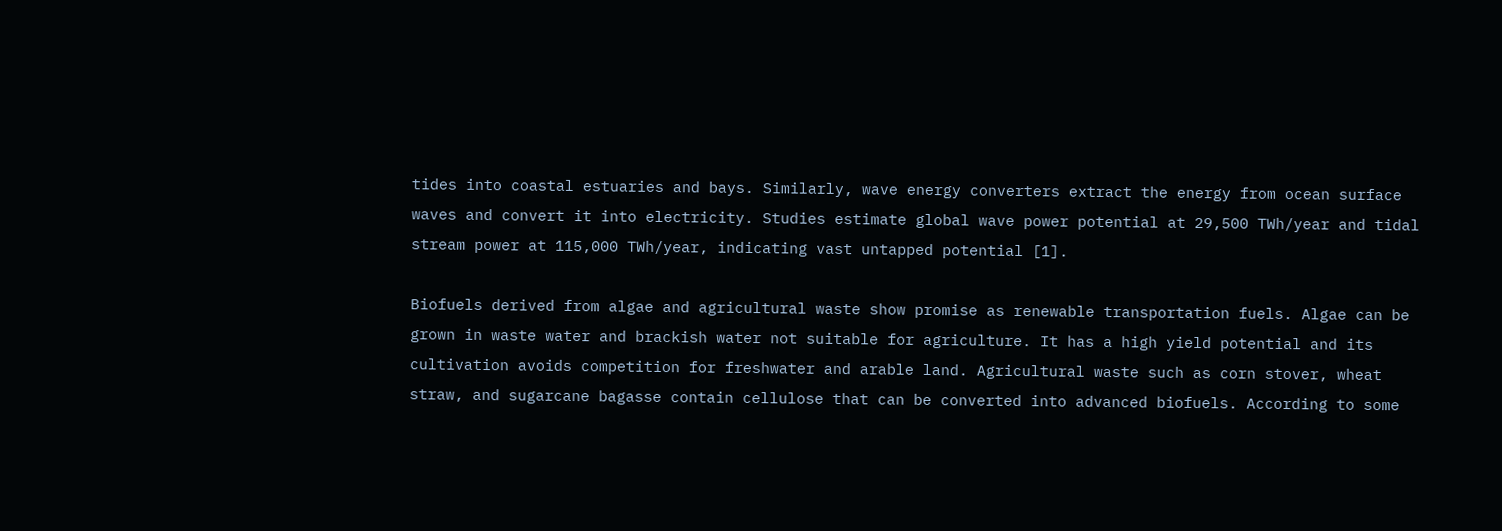tides into coastal estuaries and bays. Similarly, wave energy converters extract the energy from ocean surface waves and convert it into electricity. Studies estimate global wave power potential at 29,500 TWh/year and tidal stream power at 115,000 TWh/year, indicating vast untapped potential [1].

Biofuels derived from algae and agricultural waste show promise as renewable transportation fuels. Algae can be grown in waste water and brackish water not suitable for agriculture. It has a high yield potential and its cultivation avoids competition for freshwater and arable land. Agricultural waste such as corn stover, wheat straw, and sugarcane bagasse contain cellulose that can be converted into advanced biofuels. According to some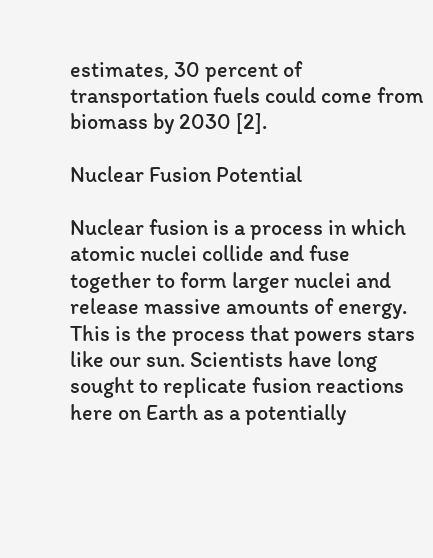estimates, 30 percent of transportation fuels could come from biomass by 2030 [2].

Nuclear Fusion Potential

Nuclear fusion is a process in which atomic nuclei collide and fuse together to form larger nuclei and release massive amounts of energy. This is the process that powers stars like our sun. Scientists have long sought to replicate fusion reactions here on Earth as a potentially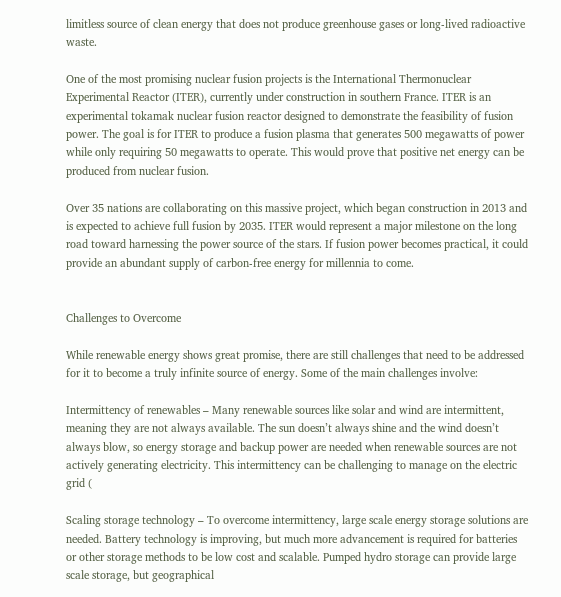limitless source of clean energy that does not produce greenhouse gases or long-lived radioactive waste.

One of the most promising nuclear fusion projects is the International Thermonuclear Experimental Reactor (ITER), currently under construction in southern France. ITER is an experimental tokamak nuclear fusion reactor designed to demonstrate the feasibility of fusion power. The goal is for ITER to produce a fusion plasma that generates 500 megawatts of power while only requiring 50 megawatts to operate. This would prove that positive net energy can be produced from nuclear fusion.

Over 35 nations are collaborating on this massive project, which began construction in 2013 and is expected to achieve full fusion by 2035. ITER would represent a major milestone on the long road toward harnessing the power source of the stars. If fusion power becomes practical, it could provide an abundant supply of carbon-free energy for millennia to come.


Challenges to Overcome

While renewable energy shows great promise, there are still challenges that need to be addressed for it to become a truly infinite source of energy. Some of the main challenges involve:

Intermittency of renewables – Many renewable sources like solar and wind are intermittent, meaning they are not always available. The sun doesn’t always shine and the wind doesn’t always blow, so energy storage and backup power are needed when renewable sources are not actively generating electricity. This intermittency can be challenging to manage on the electric grid (

Scaling storage technology – To overcome intermittency, large scale energy storage solutions are needed. Battery technology is improving, but much more advancement is required for batteries or other storage methods to be low cost and scalable. Pumped hydro storage can provide large scale storage, but geographical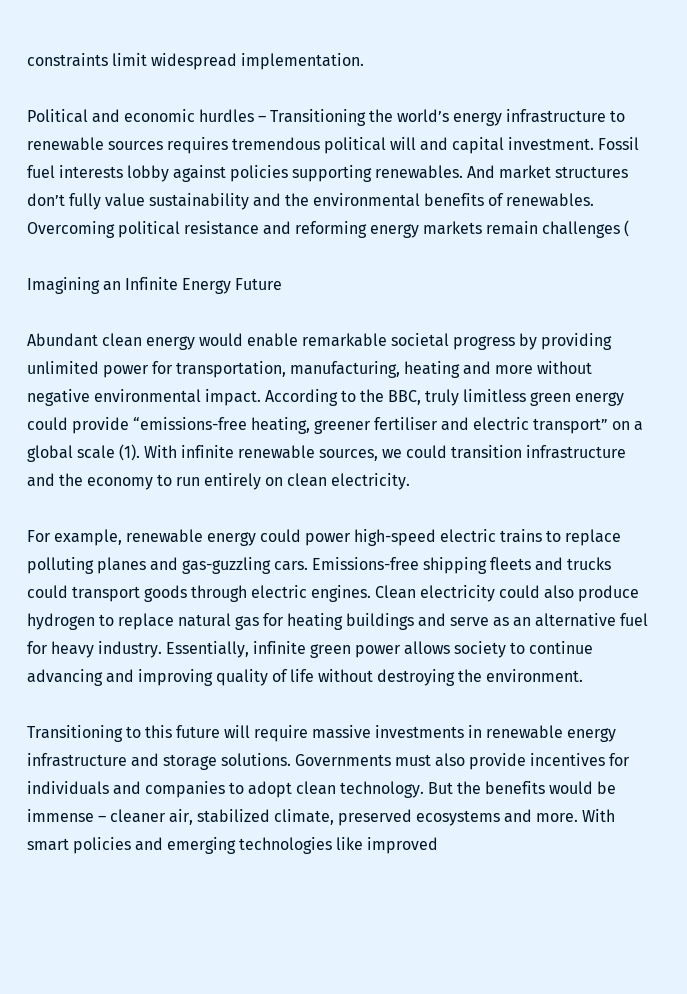constraints limit widespread implementation.

Political and economic hurdles – Transitioning the world’s energy infrastructure to renewable sources requires tremendous political will and capital investment. Fossil fuel interests lobby against policies supporting renewables. And market structures don’t fully value sustainability and the environmental benefits of renewables. Overcoming political resistance and reforming energy markets remain challenges (

Imagining an Infinite Energy Future

Abundant clean energy would enable remarkable societal progress by providing unlimited power for transportation, manufacturing, heating and more without negative environmental impact. According to the BBC, truly limitless green energy could provide “emissions-free heating, greener fertiliser and electric transport” on a global scale (1). With infinite renewable sources, we could transition infrastructure and the economy to run entirely on clean electricity.

For example, renewable energy could power high-speed electric trains to replace polluting planes and gas-guzzling cars. Emissions-free shipping fleets and trucks could transport goods through electric engines. Clean electricity could also produce hydrogen to replace natural gas for heating buildings and serve as an alternative fuel for heavy industry. Essentially, infinite green power allows society to continue advancing and improving quality of life without destroying the environment.

Transitioning to this future will require massive investments in renewable energy infrastructure and storage solutions. Governments must also provide incentives for individuals and companies to adopt clean technology. But the benefits would be immense – cleaner air, stabilized climate, preserved ecosystems and more. With smart policies and emerging technologies like improved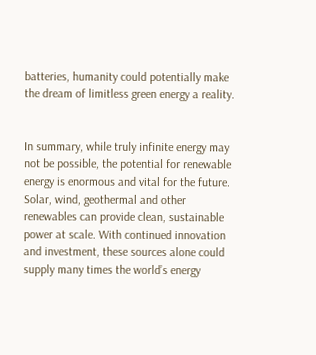batteries, humanity could potentially make the dream of limitless green energy a reality.


In summary, while truly infinite energy may not be possible, the potential for renewable energy is enormous and vital for the future. Solar, wind, geothermal and other renewables can provide clean, sustainable power at scale. With continued innovation and investment, these sources alone could supply many times the world’s energy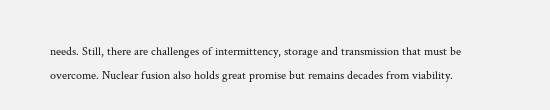needs. Still, there are challenges of intermittency, storage and transmission that must be overcome. Nuclear fusion also holds great promise but remains decades from viability.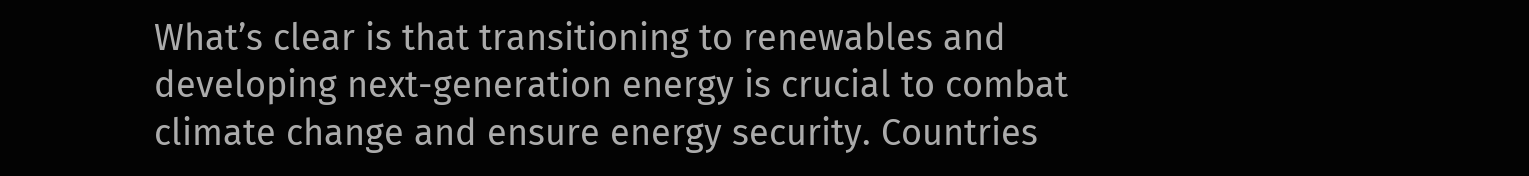What’s clear is that transitioning to renewables and developing next-generation energy is crucial to combat climate change and ensure energy security. Countries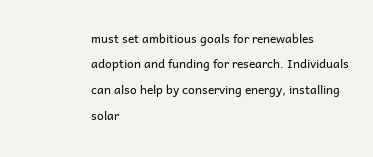must set ambitious goals for renewables adoption and funding for research. Individuals can also help by conserving energy, installing solar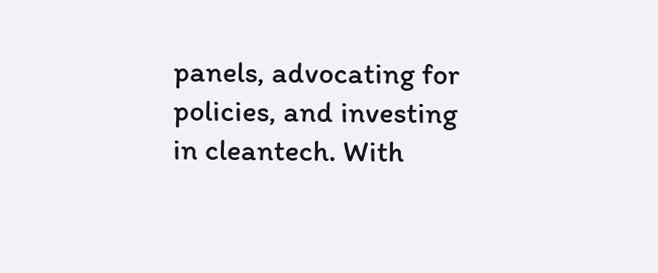panels, advocating for policies, and investing in cleantech. With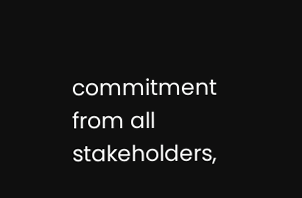commitment from all stakeholders,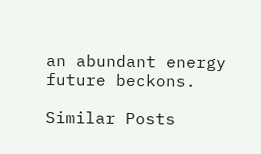an abundant energy future beckons.

Similar Posts